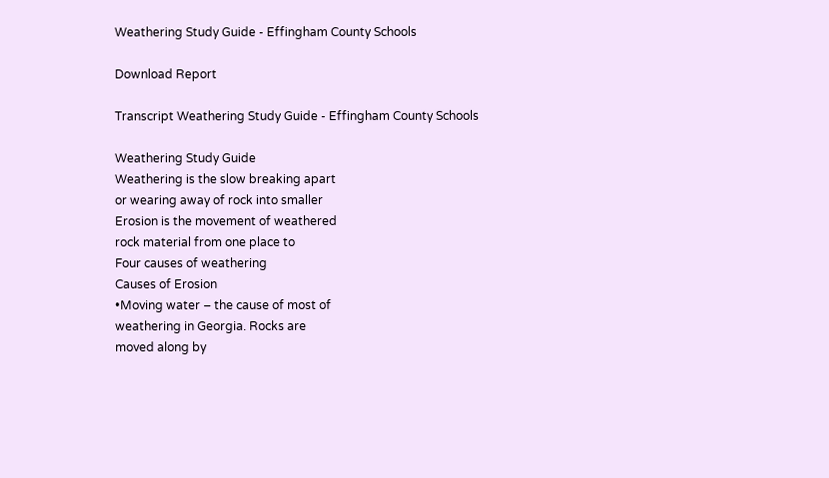Weathering Study Guide - Effingham County Schools

Download Report

Transcript Weathering Study Guide - Effingham County Schools

Weathering Study Guide
Weathering is the slow breaking apart
or wearing away of rock into smaller
Erosion is the movement of weathered
rock material from one place to
Four causes of weathering
Causes of Erosion
•Moving water – the cause of most of
weathering in Georgia. Rocks are
moved along by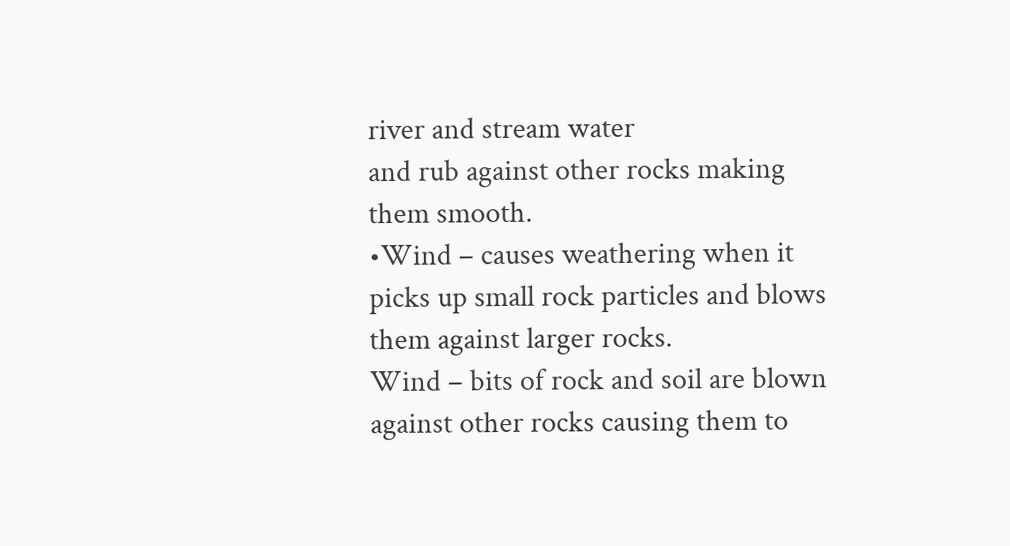river and stream water
and rub against other rocks making
them smooth.
•Wind – causes weathering when it
picks up small rock particles and blows
them against larger rocks.
Wind – bits of rock and soil are blown
against other rocks causing them to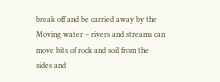break off and be carried away by the
Moving water – rivers and streams can
move bits of rock and soil from the
sides and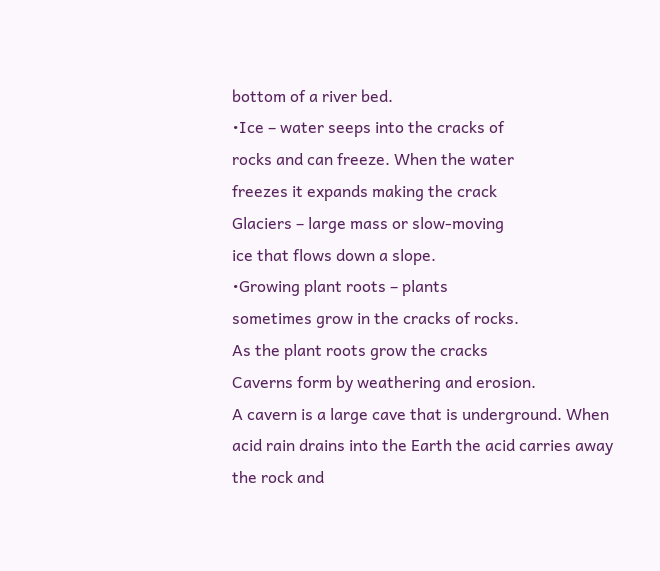bottom of a river bed.
•Ice – water seeps into the cracks of
rocks and can freeze. When the water
freezes it expands making the crack
Glaciers – large mass or slow-moving
ice that flows down a slope.
•Growing plant roots – plants
sometimes grow in the cracks of rocks.
As the plant roots grow the cracks
Caverns form by weathering and erosion.
A cavern is a large cave that is underground. When
acid rain drains into the Earth the acid carries away
the rock and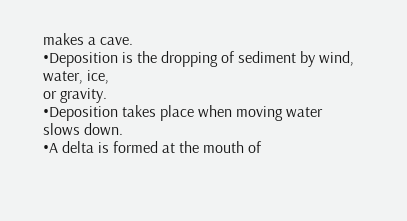makes a cave.
•Deposition is the dropping of sediment by wind, water, ice,
or gravity.
•Deposition takes place when moving water slows down.
•A delta is formed at the mouth of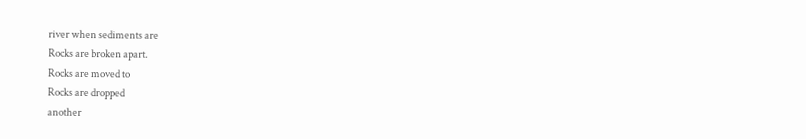river when sediments are
Rocks are broken apart.
Rocks are moved to
Rocks are dropped
another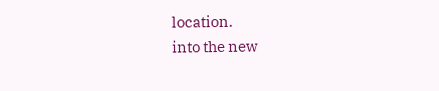location.
into the new